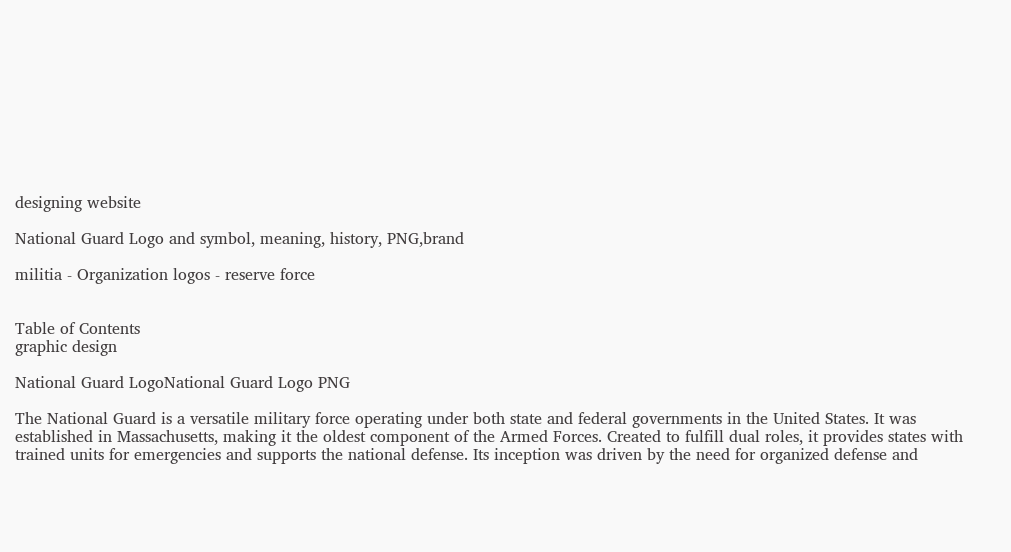designing website

National Guard Logo and symbol, meaning, history, PNG,brand

militia - Organization logos - reserve force


Table of Contents
graphic design

National Guard LogoNational Guard Logo PNG

The National Guard is a versatile military force operating under both state and federal governments in the United States. It was established in Massachusetts, making it the oldest component of the Armed Forces. Created to fulfill dual roles, it provides states with trained units for emergencies and supports the national defense. Its inception was driven by the need for organized defense and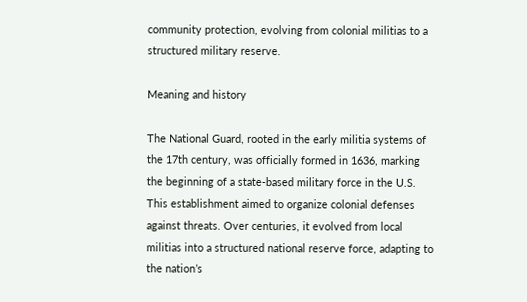community protection, evolving from colonial militias to a structured military reserve.

Meaning and history

The National Guard, rooted in the early militia systems of the 17th century, was officially formed in 1636, marking the beginning of a state-based military force in the U.S. This establishment aimed to organize colonial defenses against threats. Over centuries, it evolved from local militias into a structured national reserve force, adapting to the nation’s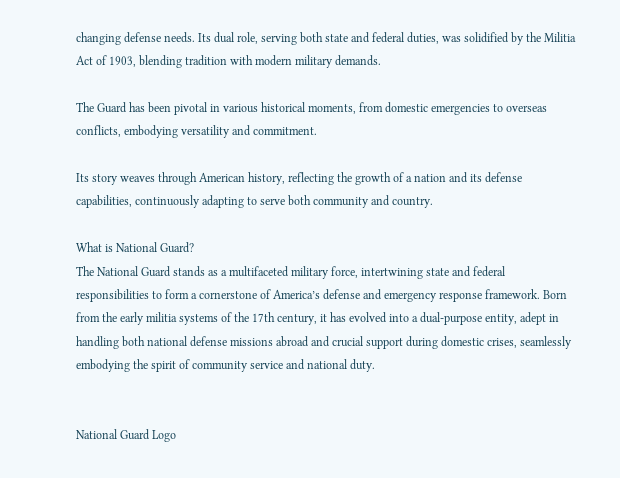changing defense needs. Its dual role, serving both state and federal duties, was solidified by the Militia Act of 1903, blending tradition with modern military demands.

The Guard has been pivotal in various historical moments, from domestic emergencies to overseas conflicts, embodying versatility and commitment.

Its story weaves through American history, reflecting the growth of a nation and its defense capabilities, continuously adapting to serve both community and country.

What is National Guard?
The National Guard stands as a multifaceted military force, intertwining state and federal responsibilities to form a cornerstone of America’s defense and emergency response framework. Born from the early militia systems of the 17th century, it has evolved into a dual-purpose entity, adept in handling both national defense missions abroad and crucial support during domestic crises, seamlessly embodying the spirit of community service and national duty.


National Guard Logo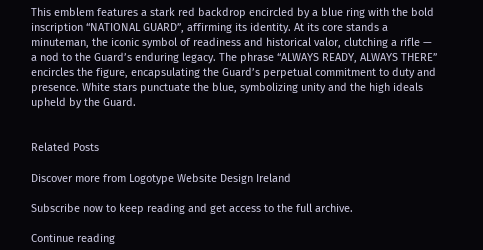This emblem features a stark red backdrop encircled by a blue ring with the bold inscription “NATIONAL GUARD”, affirming its identity. At its core stands a minuteman, the iconic symbol of readiness and historical valor, clutching a rifle — a nod to the Guard’s enduring legacy. The phrase “ALWAYS READY, ALWAYS THERE” encircles the figure, encapsulating the Guard’s perpetual commitment to duty and presence. White stars punctuate the blue, symbolizing unity and the high ideals upheld by the Guard.


Related Posts

Discover more from Logotype Website Design Ireland

Subscribe now to keep reading and get access to the full archive.

Continue reading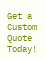Get a Custom Quote Today!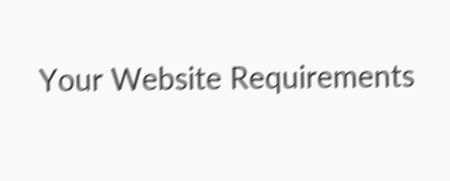Your Website Requirements